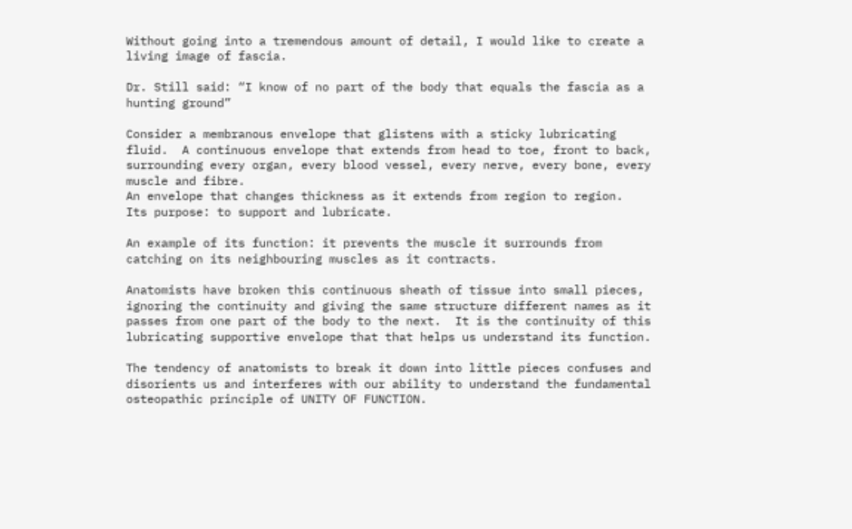Without going into a tremendous amount of detail, I would like to create a living image of fascia.

Dr. Still said: “I know of no part of the body that equals the fascia as a hunting ground”

Consider a membranous envelope that glistens with a sticky lubricating fluid.  A continuous envelope that extends from head to toe, front to back, surrounding every organ, every blood vessel, every nerve, every bone, every muscle and fibre.
An envelope that changes thickness as it extends from region to region.   Its purpose: to support and lubricate.

An example of its function: it prevents the muscle it surrounds from catching on its neighbouring muscles as it contracts.

Anatomists have broken this continuous sheath of tissue into small pieces, ignoring the continuity and giving the same structure different names as it passes from one part of the body to the next.  It is the continuity of this lubricating supportive envelope that that helps us understand its function.

The tendency of anatomists to break it down into little pieces confuses and disorients us and interferes with our ability to understand the fundamental osteopathic principle of UNITY OF FUNCTION.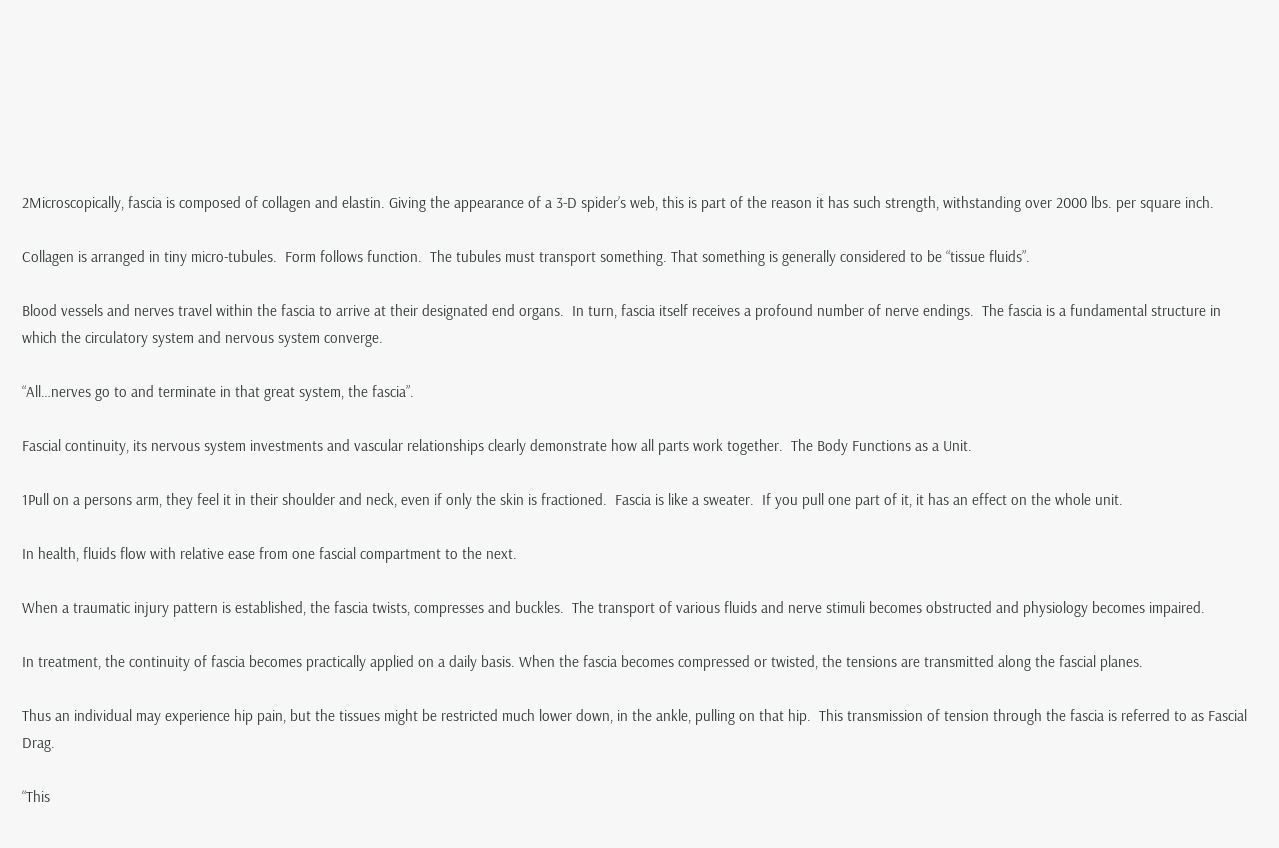2Microscopically, fascia is composed of collagen and elastin. Giving the appearance of a 3-D spider’s web, this is part of the reason it has such strength, withstanding over 2000 lbs. per square inch.

Collagen is arranged in tiny micro-tubules.  Form follows function.  The tubules must transport something. That something is generally considered to be “tissue fluids”.

Blood vessels and nerves travel within the fascia to arrive at their designated end organs.  In turn, fascia itself receives a profound number of nerve endings.  The fascia is a fundamental structure in which the circulatory system and nervous system converge.

“All…nerves go to and terminate in that great system, the fascia”.

Fascial continuity, its nervous system investments and vascular relationships clearly demonstrate how all parts work together.  The Body Functions as a Unit.

1Pull on a persons arm, they feel it in their shoulder and neck, even if only the skin is fractioned.  Fascia is like a sweater.  If you pull one part of it, it has an effect on the whole unit.

In health, fluids flow with relative ease from one fascial compartment to the next.

When a traumatic injury pattern is established, the fascia twists, compresses and buckles.  The transport of various fluids and nerve stimuli becomes obstructed and physiology becomes impaired.

In treatment, the continuity of fascia becomes practically applied on a daily basis. When the fascia becomes compressed or twisted, the tensions are transmitted along the fascial planes.

Thus an individual may experience hip pain, but the tissues might be restricted much lower down, in the ankle, pulling on that hip.  This transmission of tension through the fascia is referred to as Fascial Drag.

“This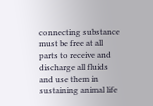connecting substance must be free at all parts to receive and discharge all fluids and use them in sustaining animal life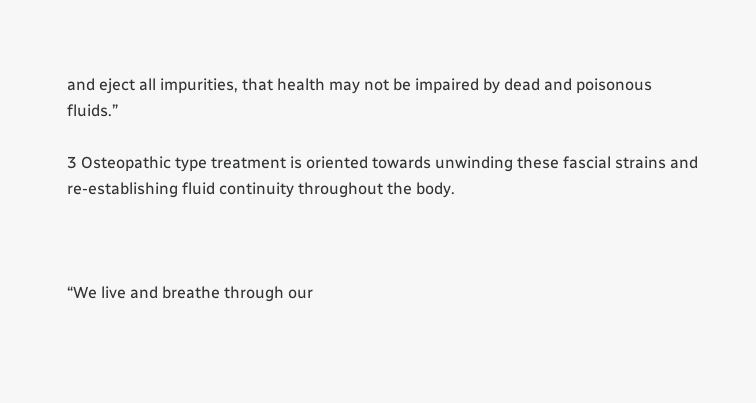and eject all impurities, that health may not be impaired by dead and poisonous fluids.”

3 Osteopathic type treatment is oriented towards unwinding these fascial strains and re-establishing fluid continuity throughout the body.



“We live and breathe through our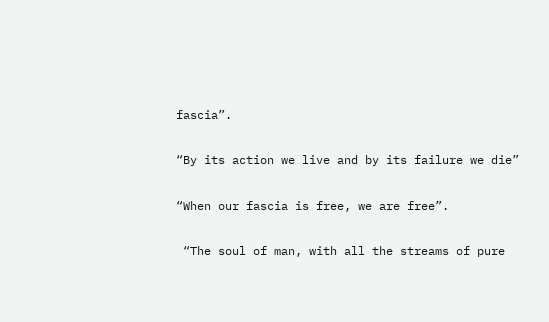fascia”.

“By its action we live and by its failure we die”

“When our fascia is free, we are free”.

 “The soul of man, with all the streams of pure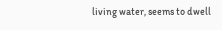living water, seems to dwell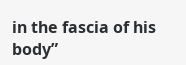in the fascia of his body”